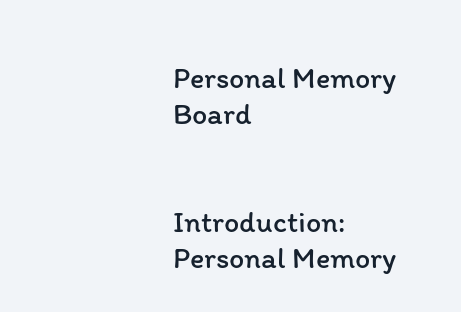Personal Memory Board


Introduction: Personal Memory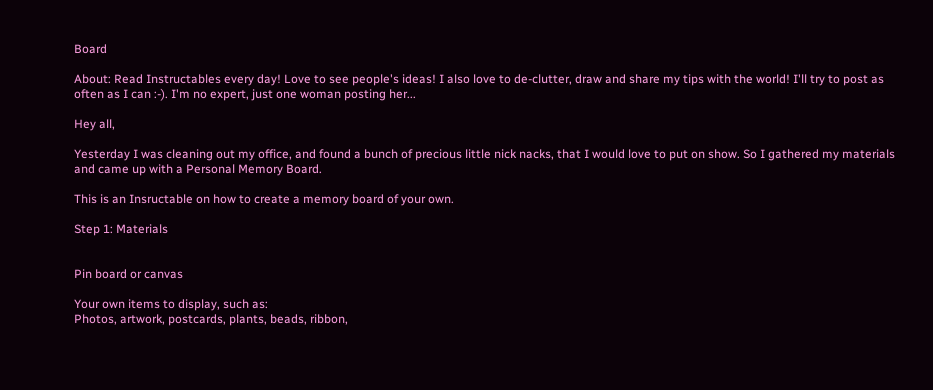Board

About: Read Instructables every day! Love to see people's ideas! I also love to de-clutter, draw and share my tips with the world! I'll try to post as often as I can :-). I'm no expert, just one woman posting her...

Hey all,

Yesterday I was cleaning out my office, and found a bunch of precious little nick nacks, that I would love to put on show. So I gathered my materials and came up with a Personal Memory Board.

This is an Insructable on how to create a memory board of your own.

Step 1: Materials


Pin board or canvas

Your own items to display, such as:
Photos, artwork, postcards, plants, beads, ribbon,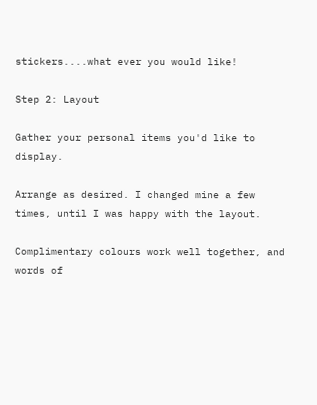stickers....what ever you would like!

Step 2: Layout

Gather your personal items you'd like to display.

Arrange as desired. I changed mine a few times, until I was happy with the layout.

Complimentary colours work well together, and words of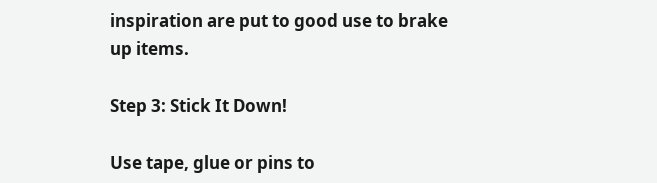inspiration are put to good use to brake up items.

Step 3: Stick It Down!

Use tape, glue or pins to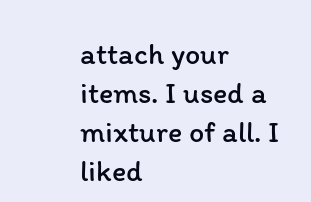attach your items. I used a mixture of all. I liked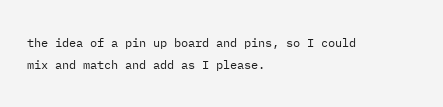the idea of a pin up board and pins, so I could mix and match and add as I please.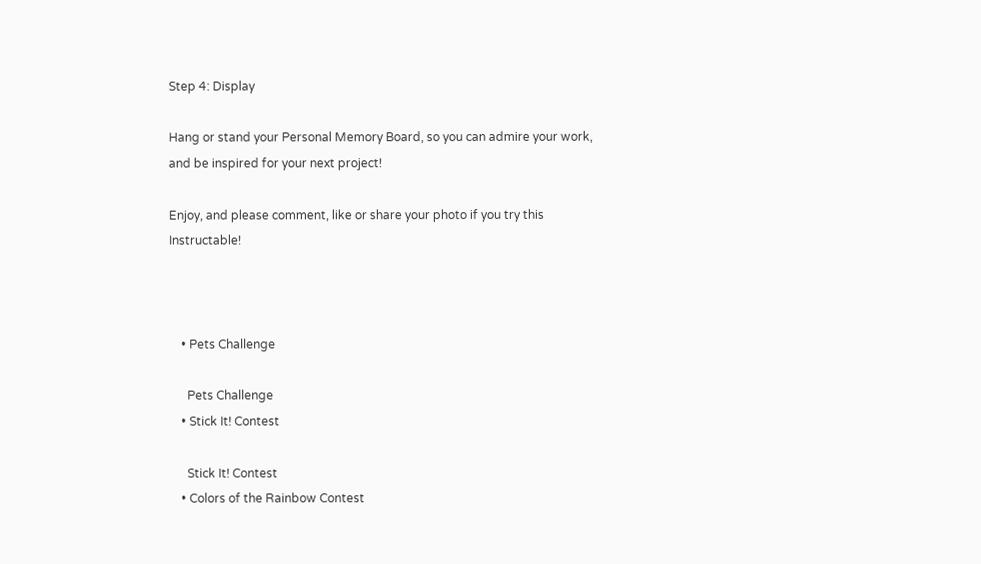Step 4: Display

Hang or stand your Personal Memory Board, so you can admire your work, and be inspired for your next project!

Enjoy, and please comment, like or share your photo if you try this Instructable!



    • Pets Challenge

      Pets Challenge
    • Stick It! Contest

      Stick It! Contest
    • Colors of the Rainbow Contest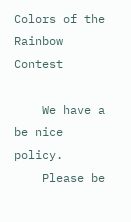Colors of the Rainbow Contest

    We have a be nice policy.
    Please be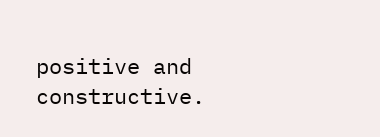positive and constructive.